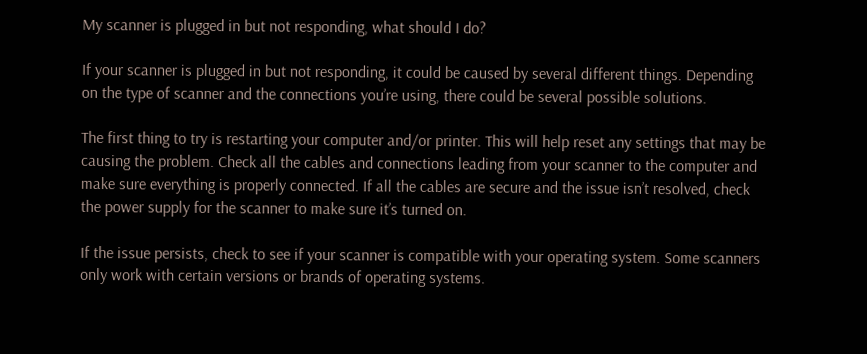My scanner is plugged in but not responding, what should I do?

If your scanner is plugged in but not responding, it could be caused by several different things. Depending on the type of scanner and the connections you’re using, there could be several possible solutions.

The first thing to try is restarting your computer and/or printer. This will help reset any settings that may be causing the problem. Check all the cables and connections leading from your scanner to the computer and make sure everything is properly connected. If all the cables are secure and the issue isn’t resolved, check the power supply for the scanner to make sure it’s turned on.

If the issue persists, check to see if your scanner is compatible with your operating system. Some scanners only work with certain versions or brands of operating systems.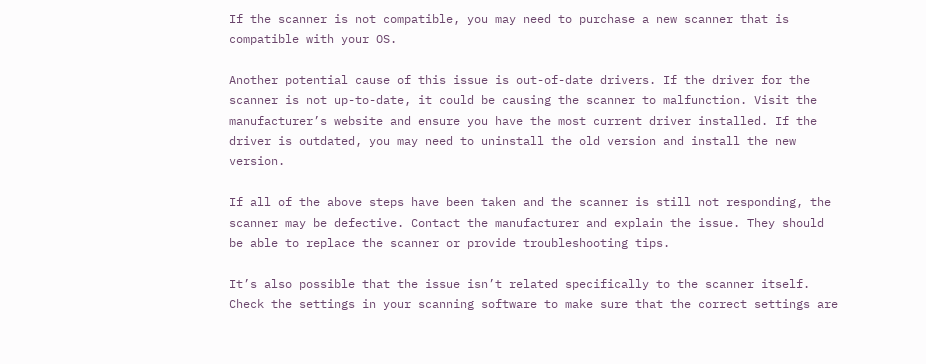If the scanner is not compatible, you may need to purchase a new scanner that is compatible with your OS.

Another potential cause of this issue is out-of-date drivers. If the driver for the scanner is not up-to-date, it could be causing the scanner to malfunction. Visit the manufacturer’s website and ensure you have the most current driver installed. If the driver is outdated, you may need to uninstall the old version and install the new version.

If all of the above steps have been taken and the scanner is still not responding, the scanner may be defective. Contact the manufacturer and explain the issue. They should be able to replace the scanner or provide troubleshooting tips.

It’s also possible that the issue isn’t related specifically to the scanner itself. Check the settings in your scanning software to make sure that the correct settings are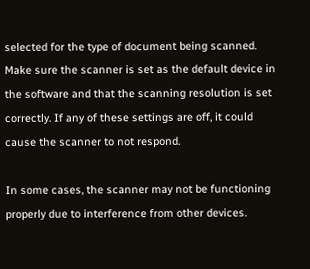selected for the type of document being scanned. Make sure the scanner is set as the default device in the software and that the scanning resolution is set correctly. If any of these settings are off, it could cause the scanner to not respond.

In some cases, the scanner may not be functioning properly due to interference from other devices.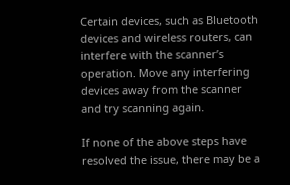Certain devices, such as Bluetooth devices and wireless routers, can interfere with the scanner’s operation. Move any interfering devices away from the scanner and try scanning again.

If none of the above steps have resolved the issue, there may be a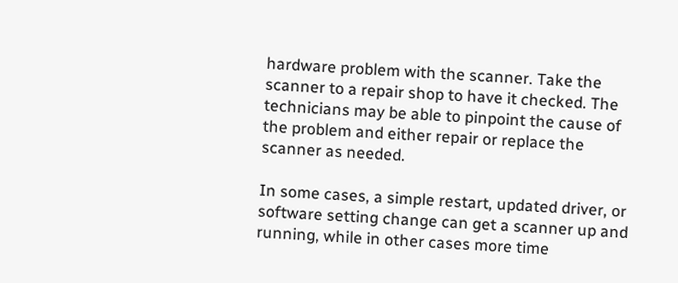hardware problem with the scanner. Take the scanner to a repair shop to have it checked. The technicians may be able to pinpoint the cause of the problem and either repair or replace the scanner as needed.

In some cases, a simple restart, updated driver, or software setting change can get a scanner up and running, while in other cases more time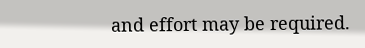and effort may be required.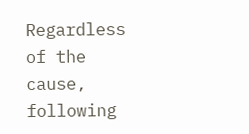Regardless of the cause, following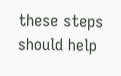these steps should help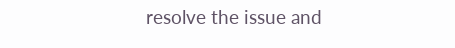resolve the issue and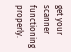get your scanner functioning properly.